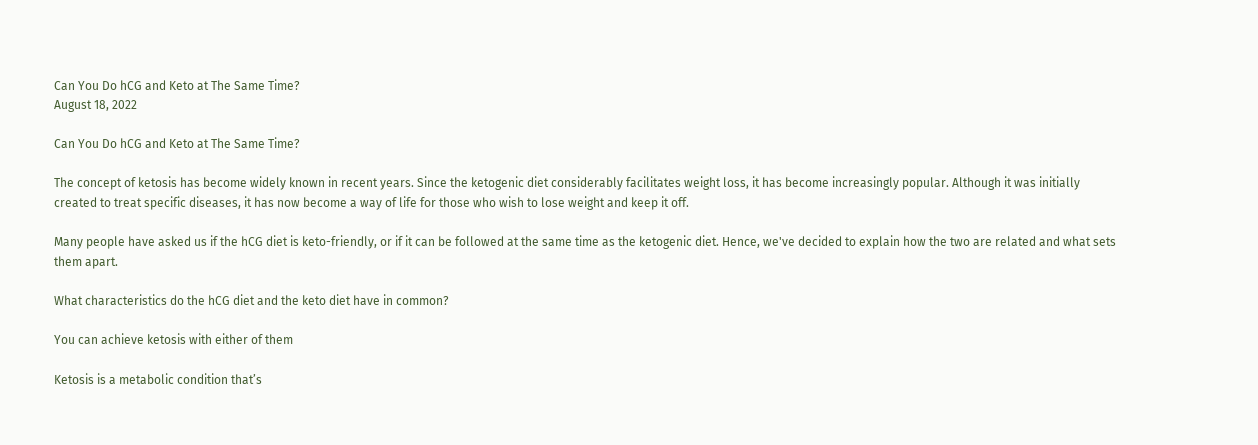Can You Do hCG and Keto at The Same Time?
August 18, 2022

Can You Do hCG and Keto at The Same Time?

The concept of ketosis has become widely known in recent years. Since the ketogenic diet considerably facilitates weight loss, it has become increasingly popular. Although it was initially created to treat specific diseases, it has now become a way of life for those who wish to lose weight and keep it off.

Many people have asked us if the hCG diet is keto-friendly, or if it can be followed at the same time as the ketogenic diet. Hence, we've decided to explain how the two are related and what sets them apart.

What characteristics do the hCG diet and the keto diet have in common?

You can achieve ketosis with either of them

Ketosis is a metabolic condition that’s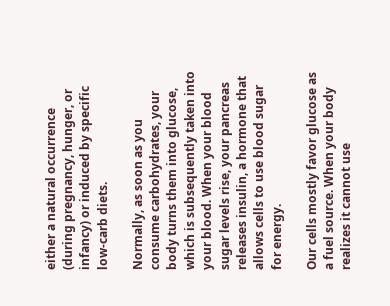either a natural occurrence (during pregnancy, hunger, or infancy) or induced by specific low-carb diets.

Normally, as soon as you consume carbohydrates, your body turns them into glucose, which is subsequently taken into your blood. When your blood sugar levels rise, your pancreas releases insulin, a hormone that allows cells to use blood sugar for energy.

Our cells mostly favor glucose as a fuel source. When your body realizes it cannot use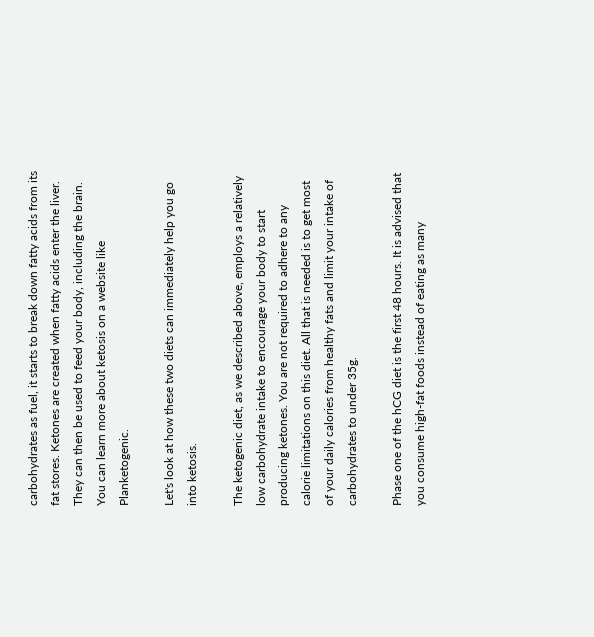carbohydrates as fuel, it starts to break down fatty acids from its fat stores. Ketones are created when fatty acids enter the liver. They can then be used to feed your body, including the brain. You can learn more about ketosis on a website like Planketogenic.

Let's look at how these two diets can immediately help you go into ketosis.

The ketogenic diet, as we described above, employs a relatively low carbohydrate intake to encourage your body to start producing ketones. You are not required to adhere to any calorie limitations on this diet. All that is needed is to get most of your daily calories from healthy fats and limit your intake of carbohydrates to under 35g.

Phase one of the hCG diet is the first 48 hours. It is advised that you consume high-fat foods instead of eating as many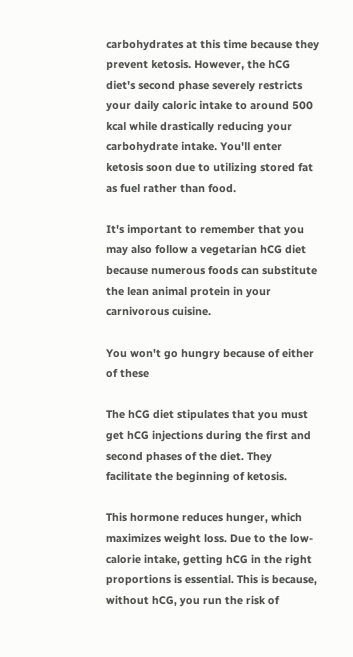carbohydrates at this time because they prevent ketosis. However, the hCG diet's second phase severely restricts your daily caloric intake to around 500 kcal while drastically reducing your carbohydrate intake. You'll enter ketosis soon due to utilizing stored fat as fuel rather than food.

It's important to remember that you may also follow a vegetarian hCG diet because numerous foods can substitute the lean animal protein in your carnivorous cuisine.

You won't go hungry because of either of these

The hCG diet stipulates that you must get hCG injections during the first and second phases of the diet. They facilitate the beginning of ketosis.

This hormone reduces hunger, which maximizes weight loss. Due to the low-calorie intake, getting hCG in the right proportions is essential. This is because, without hCG, you run the risk of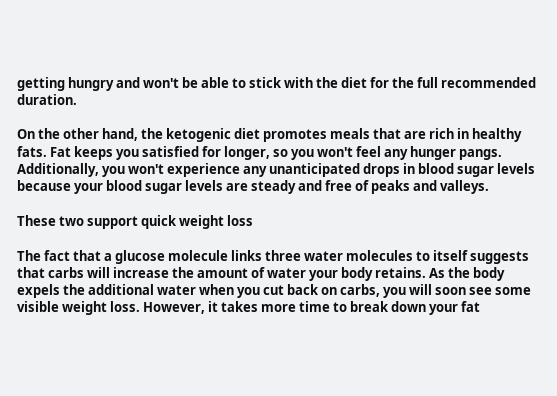getting hungry and won't be able to stick with the diet for the full recommended duration.

On the other hand, the ketogenic diet promotes meals that are rich in healthy fats. Fat keeps you satisfied for longer, so you won't feel any hunger pangs. Additionally, you won't experience any unanticipated drops in blood sugar levels because your blood sugar levels are steady and free of peaks and valleys.

These two support quick weight loss

The fact that a glucose molecule links three water molecules to itself suggests that carbs will increase the amount of water your body retains. As the body expels the additional water when you cut back on carbs, you will soon see some visible weight loss. However, it takes more time to break down your fat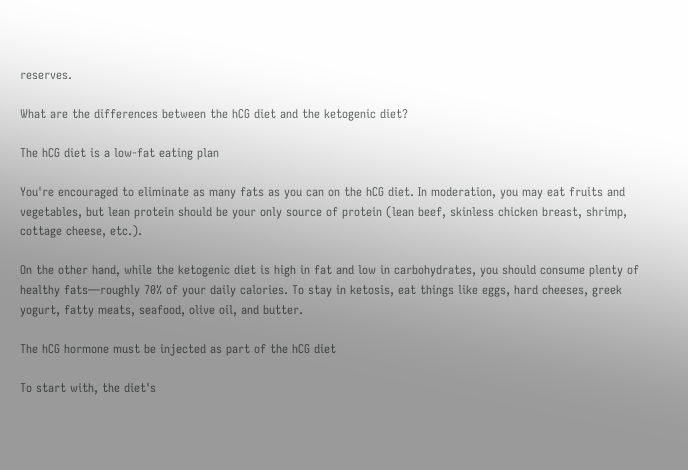reserves.

What are the differences between the hCG diet and the ketogenic diet?

The hCG diet is a low-fat eating plan

You're encouraged to eliminate as many fats as you can on the hCG diet. In moderation, you may eat fruits and vegetables, but lean protein should be your only source of protein (lean beef, skinless chicken breast, shrimp, cottage cheese, etc.).

On the other hand, while the ketogenic diet is high in fat and low in carbohydrates, you should consume plenty of healthy fats—roughly 70% of your daily calories. To stay in ketosis, eat things like eggs, hard cheeses, greek yogurt, fatty meats, seafood, olive oil, and butter.

The hCG hormone must be injected as part of the hCG diet

To start with, the diet's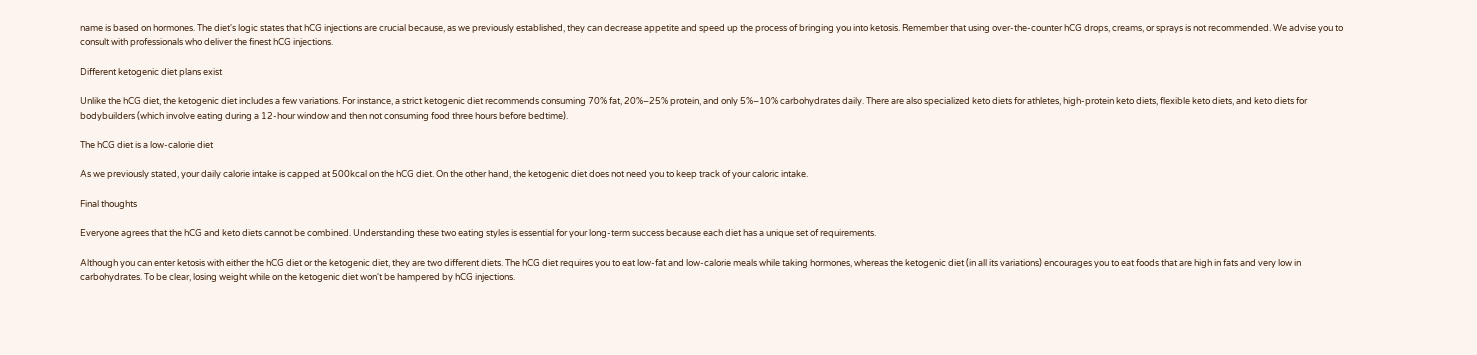name is based on hormones. The diet's logic states that hCG injections are crucial because, as we previously established, they can decrease appetite and speed up the process of bringing you into ketosis. Remember that using over-the-counter hCG drops, creams, or sprays is not recommended. We advise you to consult with professionals who deliver the finest hCG injections.

Different ketogenic diet plans exist

Unlike the hCG diet, the ketogenic diet includes a few variations. For instance, a strict ketogenic diet recommends consuming 70% fat, 20%–25% protein, and only 5%–10% carbohydrates daily. There are also specialized keto diets for athletes, high-protein keto diets, flexible keto diets, and keto diets for bodybuilders (which involve eating during a 12-hour window and then not consuming food three hours before bedtime).

The hCG diet is a low-calorie diet

As we previously stated, your daily calorie intake is capped at 500kcal on the hCG diet. On the other hand, the ketogenic diet does not need you to keep track of your caloric intake.

Final thoughts

Everyone agrees that the hCG and keto diets cannot be combined. Understanding these two eating styles is essential for your long-term success because each diet has a unique set of requirements.

Although you can enter ketosis with either the hCG diet or the ketogenic diet, they are two different diets. The hCG diet requires you to eat low-fat and low-calorie meals while taking hormones, whereas the ketogenic diet (in all its variations) encourages you to eat foods that are high in fats and very low in carbohydrates. To be clear, losing weight while on the ketogenic diet won't be hampered by hCG injections.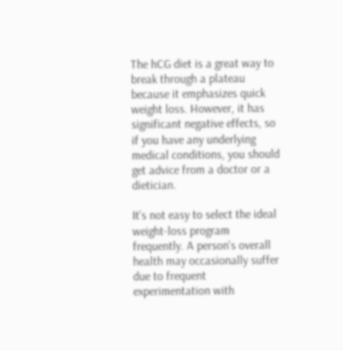The hCG diet is a great way to break through a plateau because it emphasizes quick weight loss. However, it has significant negative effects, so if you have any underlying medical conditions, you should get advice from a doctor or a dietician.

It’s not easy to select the ideal weight-loss program frequently. A person's overall health may occasionally suffer due to frequent experimentation with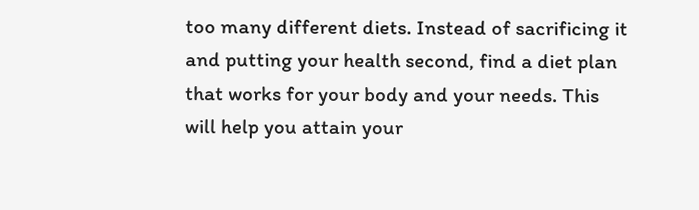too many different diets. Instead of sacrificing it and putting your health second, find a diet plan that works for your body and your needs. This will help you attain your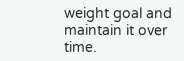weight goal and maintain it over time.